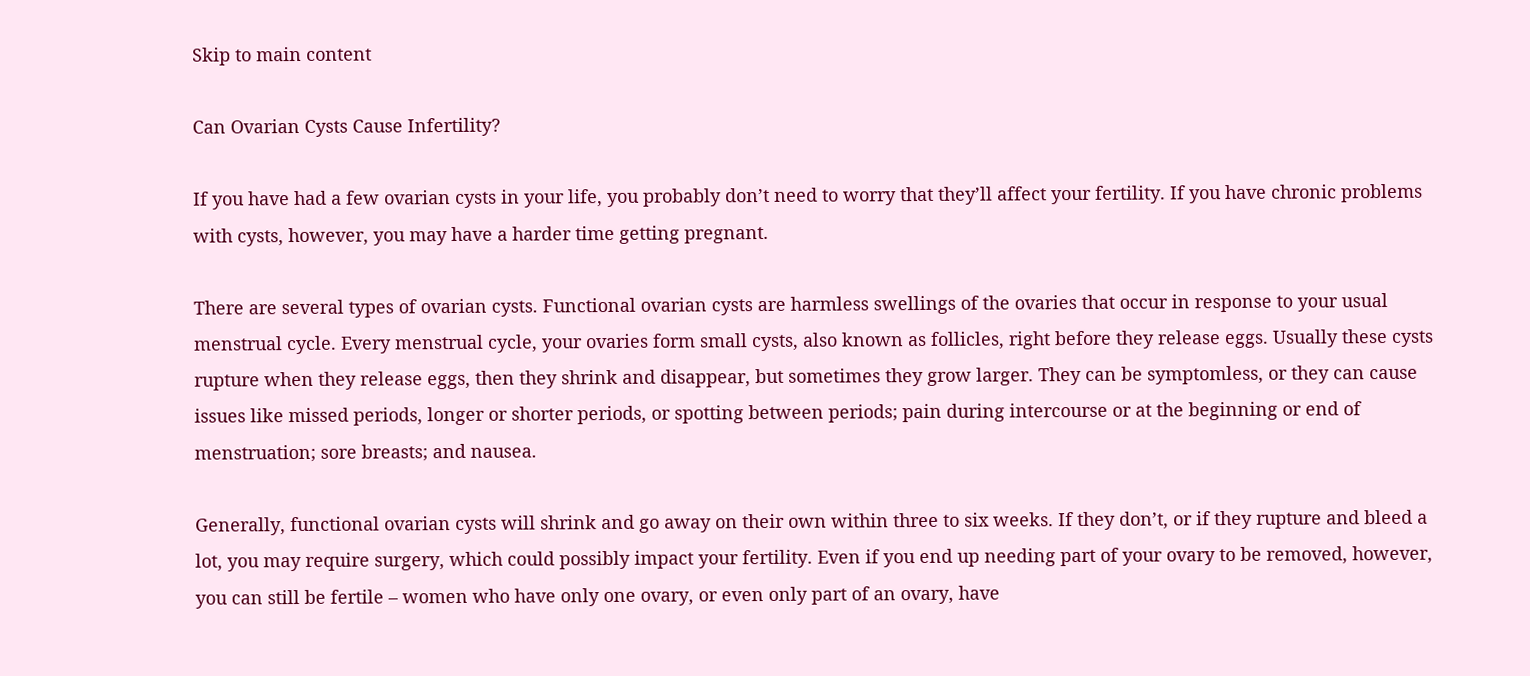Skip to main content

Can Ovarian Cysts Cause Infertility?

If you have had a few ovarian cysts in your life, you probably don’t need to worry that they’ll affect your fertility. If you have chronic problems with cysts, however, you may have a harder time getting pregnant.

There are several types of ovarian cysts. Functional ovarian cysts are harmless swellings of the ovaries that occur in response to your usual menstrual cycle. Every menstrual cycle, your ovaries form small cysts, also known as follicles, right before they release eggs. Usually these cysts rupture when they release eggs, then they shrink and disappear, but sometimes they grow larger. They can be symptomless, or they can cause issues like missed periods, longer or shorter periods, or spotting between periods; pain during intercourse or at the beginning or end of menstruation; sore breasts; and nausea.

Generally, functional ovarian cysts will shrink and go away on their own within three to six weeks. If they don’t, or if they rupture and bleed a lot, you may require surgery, which could possibly impact your fertility. Even if you end up needing part of your ovary to be removed, however, you can still be fertile – women who have only one ovary, or even only part of an ovary, have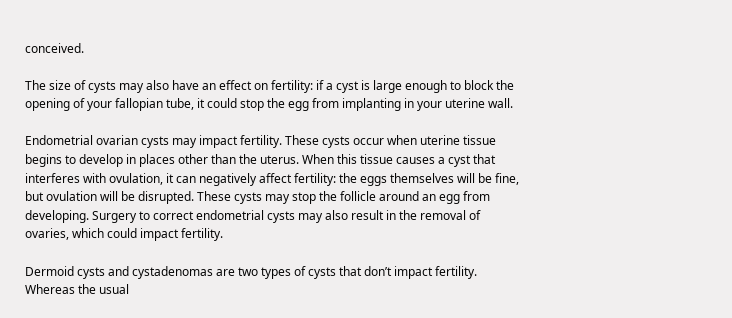conceived.

The size of cysts may also have an effect on fertility: if a cyst is large enough to block the opening of your fallopian tube, it could stop the egg from implanting in your uterine wall.

Endometrial ovarian cysts may impact fertility. These cysts occur when uterine tissue begins to develop in places other than the uterus. When this tissue causes a cyst that interferes with ovulation, it can negatively affect fertility: the eggs themselves will be fine, but ovulation will be disrupted. These cysts may stop the follicle around an egg from developing. Surgery to correct endometrial cysts may also result in the removal of ovaries, which could impact fertility.

Dermoid cysts and cystadenomas are two types of cysts that don’t impact fertility. Whereas the usual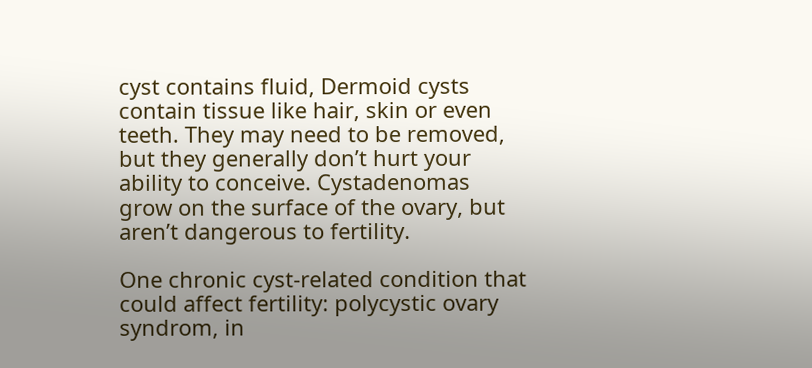cyst contains fluid, Dermoid cysts contain tissue like hair, skin or even teeth. They may need to be removed, but they generally don’t hurt your ability to conceive. Cystadenomas grow on the surface of the ovary, but aren’t dangerous to fertility.

One chronic cyst-related condition that could affect fertility: polycystic ovary syndrom, in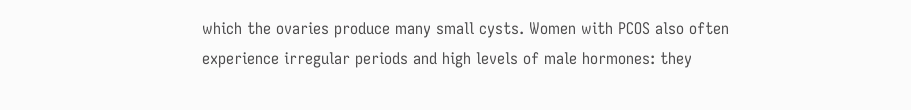which the ovaries produce many small cysts. Women with PCOS also often experience irregular periods and high levels of male hormones: they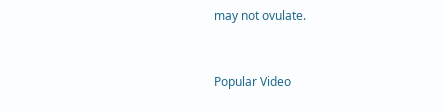may not ovulate.


Popular Video